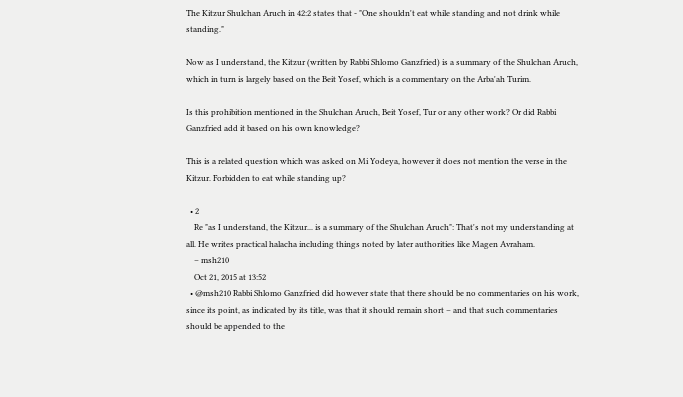The Kitzur Shulchan Aruch in 42:2 states that - "One shouldn't eat while standing and not drink while standing."

Now as I understand, the Kitzur (written by Rabbi Shlomo Ganzfried) is a summary of the Shulchan Aruch, which in turn is largely based on the Beit Yosef, which is a commentary on the Arba'ah Turim.

Is this prohibition mentioned in the Shulchan Aruch, Beit Yosef, Tur or any other work? Or did Rabbi Ganzfried add it based on his own knowledge?

This is a related question which was asked on Mi Yodeya, however it does not mention the verse in the Kitzur. Forbidden to eat while standing up?

  • 2
    Re "as I understand, the Kitzur... is a summary of the Shulchan Aruch": That's not my understanding at all. He writes practical halacha including things noted by later authorities like Magen Avraham.
    – msh210
    Oct 21, 2015 at 13:52
  • @msh210 Rabbi Shlomo Ganzfried did however state that there should be no commentaries on his work, since its point, as indicated by its title, was that it should remain short – and that such commentaries should be appended to the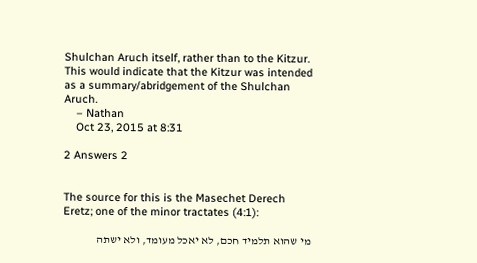Shulchan Aruch itself, rather than to the Kitzur. This would indicate that the Kitzur was intended as a summary/abridgement of the Shulchan Aruch.
    – Nathan
    Oct 23, 2015 at 8:31

2 Answers 2


The source for this is the Masechet Derech Eretz; one of the minor tractates (4:1):

מי שהוא תלמיד חכם, לא יאכל מעומד, ולא ישתה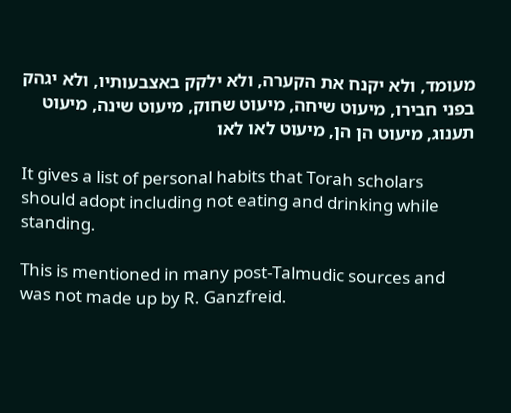מעומד, ולא יקנח את הקערה, ולא ילקק באצבעותיו, ולא יגהק בפני חבירו, מיעוט שיחה, מיעוט שחוק, מיעוט שינה, מיעוט תענוג, מיעוט הן הן, מיעוט לאו לאו

It gives a list of personal habits that Torah scholars should adopt including not eating and drinking while standing.

This is mentioned in many post-Talmudic sources and was not made up by R. Ganzfreid.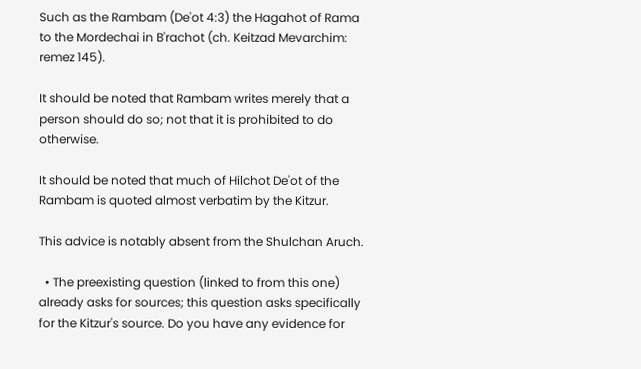Such as the Rambam (De'ot 4:3) the Hagahot of Rama to the Mordechai in B'rachot (ch. Keitzad Mevarchim: remez 145).

It should be noted that Rambam writes merely that a person should do so; not that it is prohibited to do otherwise.

It should be noted that much of Hilchot De'ot of the Rambam is quoted almost verbatim by the Kitzur.

This advice is notably absent from the Shulchan Aruch.

  • The preexisting question (linked to from this one) already asks for sources; this question asks specifically for the Kitzur's source. Do you have any evidence for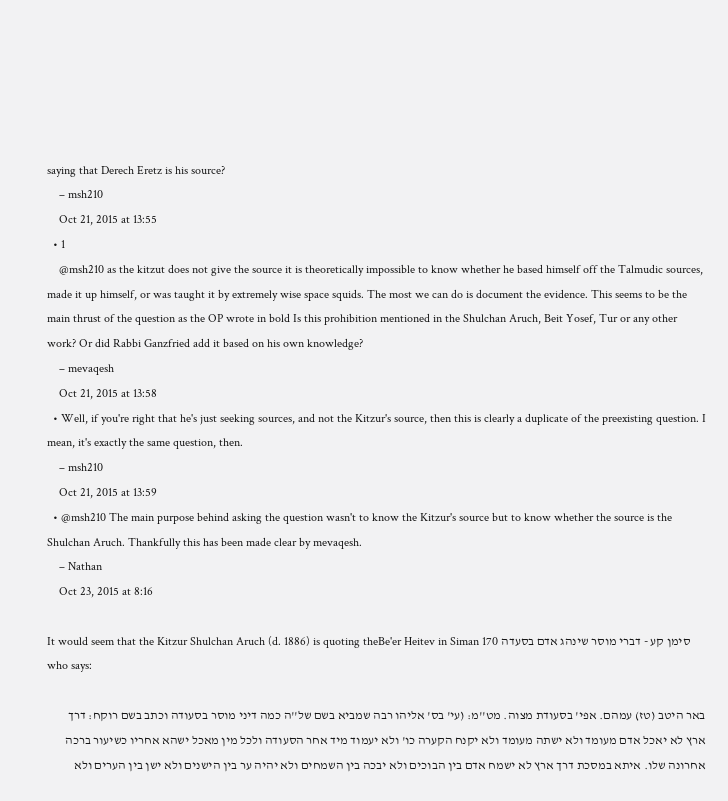saying that Derech Eretz is his source?
    – msh210
    Oct 21, 2015 at 13:55
  • 1
    @msh210 as the kitzut does not give the source it is theoretically impossible to know whether he based himself off the Talmudic sources, made it up himself, or was taught it by extremely wise space squids. The most we can do is document the evidence. This seems to be the main thrust of the question as the OP wrote in bold Is this prohibition mentioned in the Shulchan Aruch, Beit Yosef, Tur or any other work? Or did Rabbi Ganzfried add it based on his own knowledge?
    – mevaqesh
    Oct 21, 2015 at 13:58
  • Well, if you're right that he's just seeking sources, and not the Kitzur's source, then this is clearly a duplicate of the preexisting question. I mean, it's exactly the same question, then.
    – msh210
    Oct 21, 2015 at 13:59
  • @msh210 The main purpose behind asking the question wasn't to know the Kitzur's source but to know whether the source is the Shulchan Aruch. Thankfully this has been made clear by mevaqesh.
    – Nathan
    Oct 23, 2015 at 8:16

It would seem that the Kitzur Shulchan Aruch (d. 1886) is quoting theBe'er Heitev in Siman 170 סימן קע - דברי מוסר שינהג אדם בסעדה who says:

באר היטב (טז) עמהם. אפי' בסעודת מצוה. מט''מ: (עי' בס' אליהו רבה שמביא בשם של''ה כמה דיני מוסר בסעודה וכתב בשם רוקח: דרך ארץ לא יאכל אדם מעומד ולא ישתה מעומד ולא יקנח הקערה כו' ולא יעמוד מיד אחר הסעודה ולכל מין מאכל ישהא אחריו כשיעור ברכה אחרונה שלו. איתא במסכת דרך ארץ לא ישמח אדם בין הבוכים ולא יבכה בין השמחים ולא יהיה ער בין הישנים ולא ישן בין הערים ולא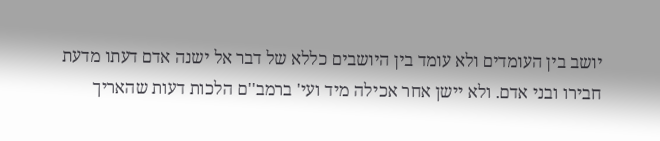יושב בין העומדים ולא עומד בין היושבים כללא של דבר אל ישנה אדם דעתו מדעת חבירו ובני אדם. ולא יישן אחר אכילה מיד ועי' ברמב''ם הלכות דעות שהאריך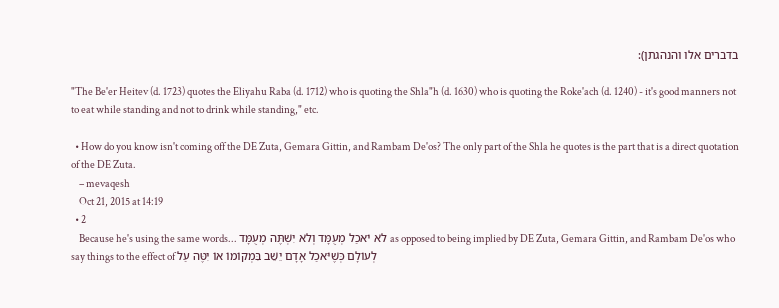בדברים אלו והנהגתן):

"The Be'er Heitev (d. 1723) quotes the Eliyahu Raba (d. 1712) who is quoting the Shla"h (d. 1630) who is quoting the Roke'ach (d. 1240) - it's good manners not to eat while standing and not to drink while standing," etc.

  • How do you know isn't coming off the DE Zuta, Gemara Gittin, and Rambam De'os? The only part of the Shla he quotes is the part that is a direct quotation of the DE Zuta.
    – mevaqesh
    Oct 21, 2015 at 14:19
  • 2
    Because he's using the same words... לֹא יֹאכַל מְעֻמָּד וְלֹא יִשְׁתֶּה מְעֻמָּד as opposed to being implied by DE Zuta, Gemara Gittin, and Rambam De'os who say things to the effect of לְעוֹלָם כְּשֶׁיֹּאכַל אָדָם יֵשֵׁב בִּמְקוֹמוֹ אוֹ יִטֶּה עַל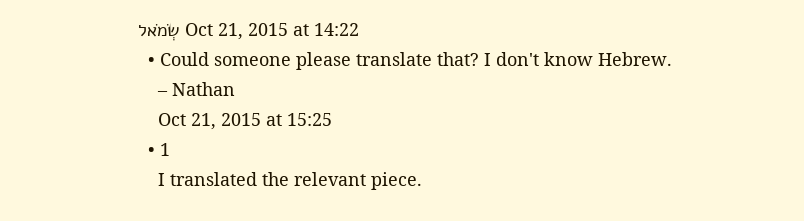שְׂמֹאל Oct 21, 2015 at 14:22
  • Could someone please translate that? I don't know Hebrew.
    – Nathan
    Oct 21, 2015 at 15:25
  • 1
    I translated the relevant piece.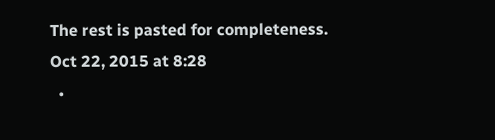The rest is pasted for completeness. Oct 22, 2015 at 8:28
  •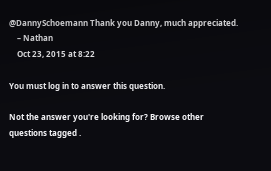@DannySchoemann Thank you Danny, much appreciated.
    – Nathan
    Oct 23, 2015 at 8:22

You must log in to answer this question.

Not the answer you're looking for? Browse other questions tagged .